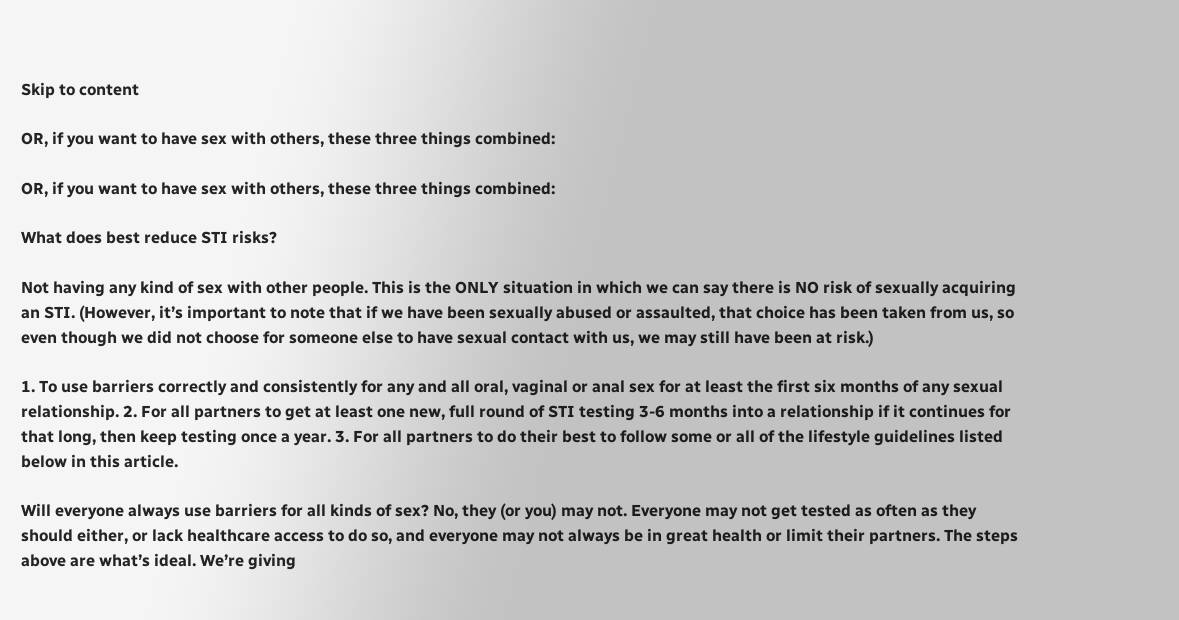Skip to content

OR, if you want to have sex with others, these three things combined:

OR, if you want to have sex with others, these three things combined:

What does best reduce STI risks?

Not having any kind of sex with other people. This is the ONLY situation in which we can say there is NO risk of sexually acquiring an STI. (However, it’s important to note that if we have been sexually abused or assaulted, that choice has been taken from us, so even though we did not choose for someone else to have sexual contact with us, we may still have been at risk.)

1. To use barriers correctly and consistently for any and all oral, vaginal or anal sex for at least the first six months of any sexual relationship. 2. For all partners to get at least one new, full round of STI testing 3-6 months into a relationship if it continues for that long, then keep testing once a year. 3. For all partners to do their best to follow some or all of the lifestyle guidelines listed below in this article.

Will everyone always use barriers for all kinds of sex? No, they (or you) may not. Everyone may not get tested as often as they should either, or lack healthcare access to do so, and everyone may not always be in great health or limit their partners. The steps above are what’s ideal. We’re giving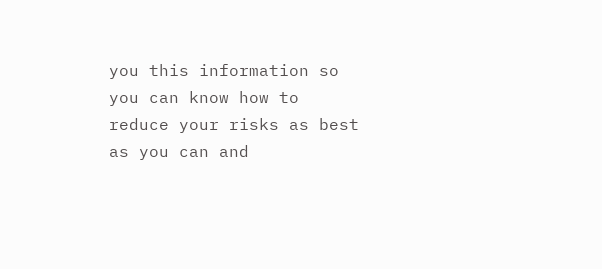you this information so you can know how to reduce your risks as best as you can and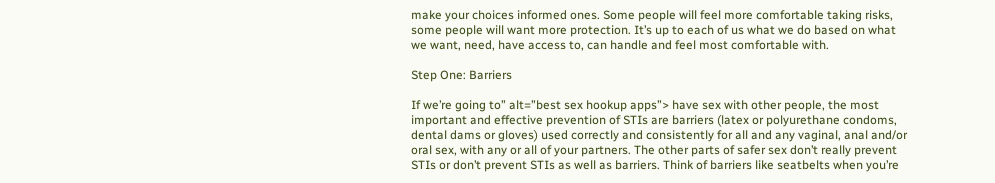make your choices informed ones. Some people will feel more comfortable taking risks, some people will want more protection. It’s up to each of us what we do based on what we want, need, have access to, can handle and feel most comfortable with.

Step One: Barriers

If we’re going to” alt=”best sex hookup apps”> have sex with other people, the most important and effective prevention of STIs are barriers (latex or polyurethane condoms, dental dams or gloves) used correctly and consistently for all and any vaginal, anal and/or oral sex, with any or all of your partners. The other parts of safer sex don’t really prevent STIs or don’t prevent STIs as well as barriers. Think of barriers like seatbelts when you’re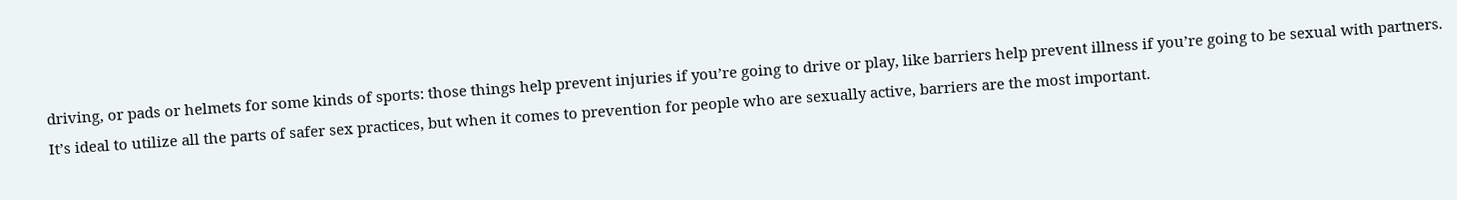driving, or pads or helmets for some kinds of sports: those things help prevent injuries if you’re going to drive or play, like barriers help prevent illness if you’re going to be sexual with partners. It’s ideal to utilize all the parts of safer sex practices, but when it comes to prevention for people who are sexually active, barriers are the most important.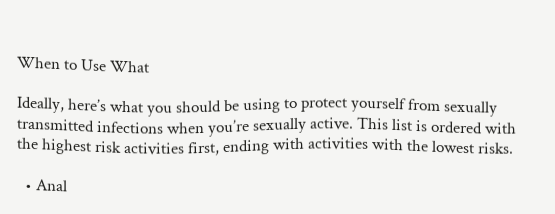When to Use What

Ideally, here’s what you should be using to protect yourself from sexually transmitted infections when you’re sexually active. This list is ordered with the highest risk activities first, ending with activities with the lowest risks.

  • Anal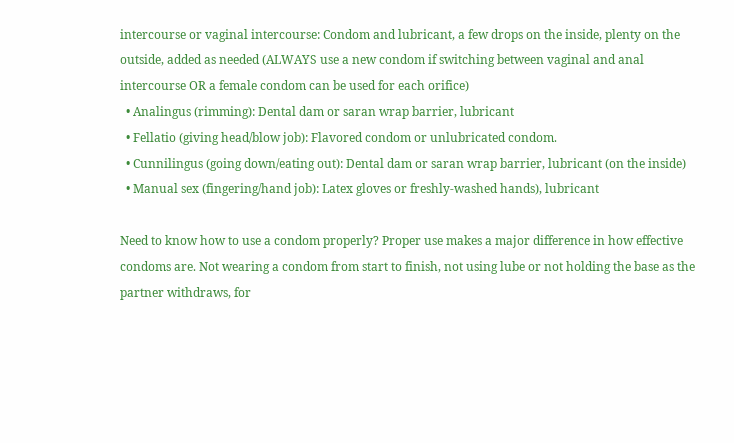intercourse or vaginal intercourse: Condom and lubricant, a few drops on the inside, plenty on the outside, added as needed (ALWAYS use a new condom if switching between vaginal and anal intercourse OR a female condom can be used for each orifice)
  • Analingus (rimming): Dental dam or saran wrap barrier, lubricant
  • Fellatio (giving head/blow job): Flavored condom or unlubricated condom.
  • Cunnilingus (going down/eating out): Dental dam or saran wrap barrier, lubricant (on the inside)
  • Manual sex (fingering/hand job): Latex gloves or freshly-washed hands), lubricant

Need to know how to use a condom properly? Proper use makes a major difference in how effective condoms are. Not wearing a condom from start to finish, not using lube or not holding the base as the partner withdraws, for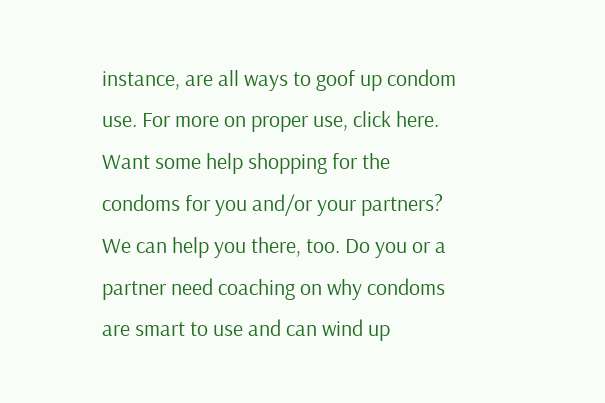instance, are all ways to goof up condom use. For more on proper use, click here. Want some help shopping for the condoms for you and/or your partners? We can help you there, too. Do you or a partner need coaching on why condoms are smart to use and can wind up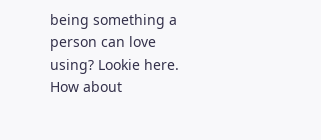being something a person can love using? Lookie here. How about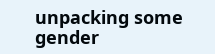unpacking some gender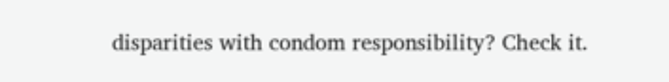disparities with condom responsibility? Check it.